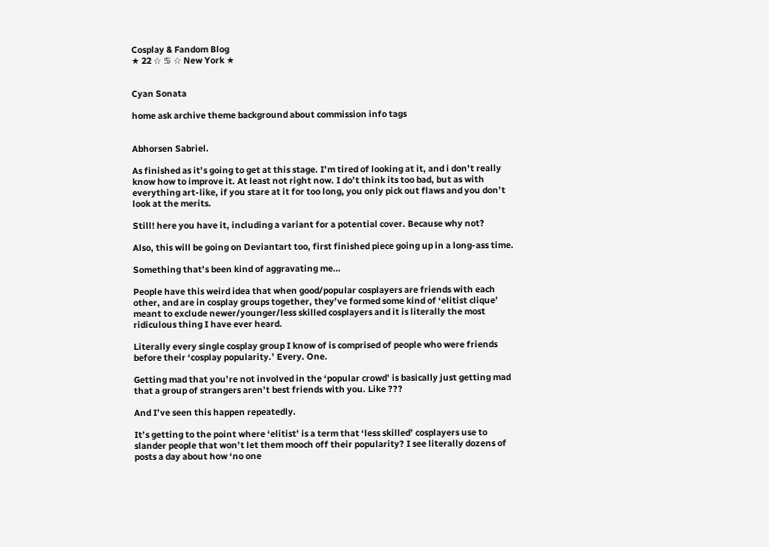Cosplay & Fandom Blog
★ 22 ☆ ♋ ☆ New York ★


Cyan Sonata

home ask archive theme background about commission info tags


Abhorsen Sabriel.

As finished as it’s going to get at this stage. I’m tired of looking at it, and i don’t really know how to improve it. At least not right now. I do’t think its too bad, but as with everything art-like, if you stare at it for too long, you only pick out flaws and you don’t look at the merits.

Still! here you have it, including a variant for a potential cover. Because why not?

Also, this will be going on Deviantart too, first finished piece going up in a long-ass time.

Something that’s been kind of aggravating me…

People have this weird idea that when good/popular cosplayers are friends with each other, and are in cosplay groups together, they’ve formed some kind of ‘elitist clique’ meant to exclude newer/younger/less skilled cosplayers and it is literally the most ridiculous thing I have ever heard.

Literally every single cosplay group I know of is comprised of people who were friends before their ‘cosplay popularity.’ Every. One.

Getting mad that you’re not involved in the ‘popular crowd’ is basically just getting mad that a group of strangers aren’t best friends with you. Like ???

And I’ve seen this happen repeatedly.

It’s getting to the point where ‘elitist’ is a term that ‘less skilled’ cosplayers use to slander people that won’t let them mooch off their popularity? I see literally dozens of posts a day about how ‘no one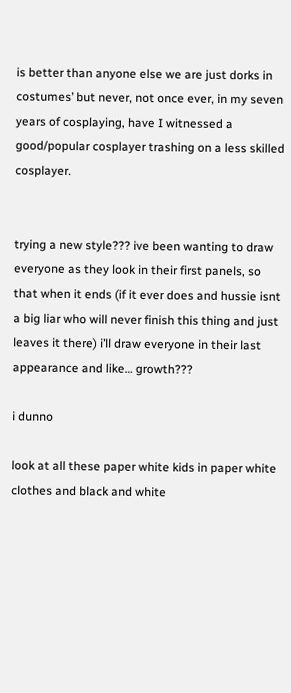is better than anyone else we are just dorks in costumes’ but never, not once ever, in my seven years of cosplaying, have I witnessed a good/popular cosplayer trashing on a less skilled cosplayer.


trying a new style??? ive been wanting to draw everyone as they look in their first panels, so that when it ends (if it ever does and hussie isnt a big liar who will never finish this thing and just leaves it there) i’ll draw everyone in their last appearance and like… growth???

i dunno

look at all these paper white kids in paper white clothes and black and white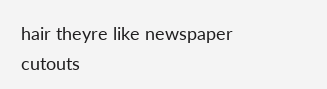hair theyre like newspaper cutouts